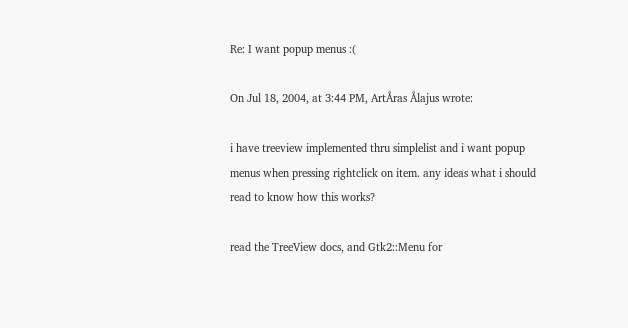Re: I want popup menus :(

On Jul 18, 2004, at 3:44 PM, ArtÅras Ålajus wrote:

i have treeview implemented thru simplelist and i want popup menus when pressing rightclick on item. any ideas what i should read to know how this works?

read the TreeView docs, and Gtk2::Menu for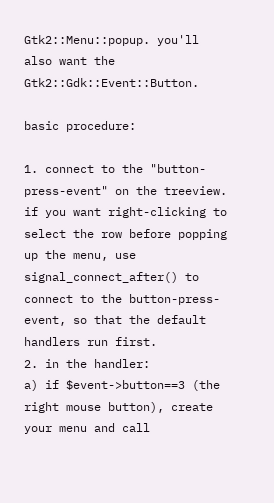Gtk2::Menu::popup. you'll also want the Gtk2::Gdk::Event::Button.

basic procedure:

1. connect to the "button-press-event" on the treeview. if you want right-clicking to select the row before popping up the menu, use signal_connect_after() to connect to the button-press-event, so that the default handlers run first.
2. in the handler:
a) if $event->button==3 (the right mouse button), create your menu and call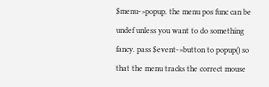$menu->popup. the menu pos func can be undef unless you want to do something fancy. pass $event->button to popup() so that the menu tracks the correct mouse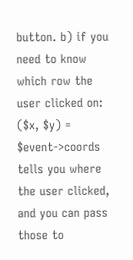button. b) if you need to know which row the user clicked on: ($x, $y) = $event->coords tells you where the user clicked, and you can pass those to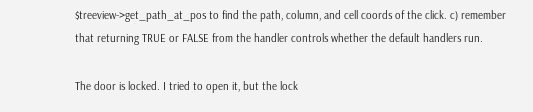$treeview->get_path_at_pos to find the path, column, and cell coords of the click. c) remember that returning TRUE or FALSE from the handler controls whether the default handlers run.

The door is locked. I tried to open it, but the lock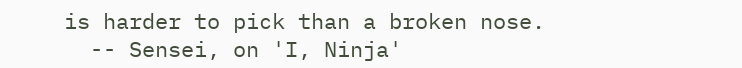is harder to pick than a broken nose.
  -- Sensei, on 'I, Ninja'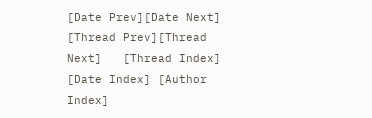[Date Prev][Date Next]   [Thread Prev][Thread Next]   [Thread Index] [Date Index] [Author Index]